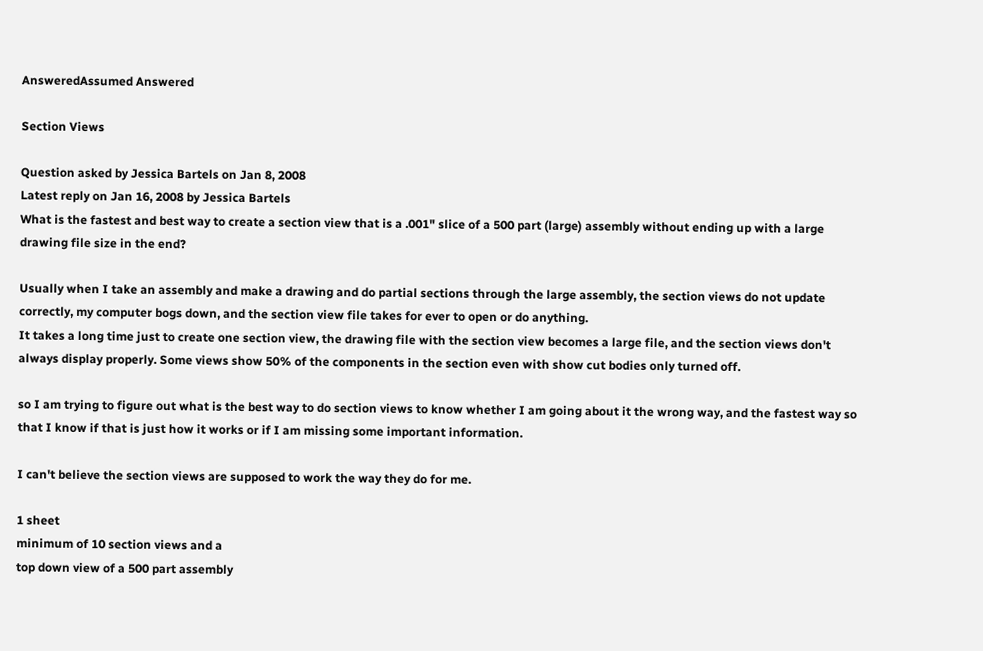AnsweredAssumed Answered

Section Views

Question asked by Jessica Bartels on Jan 8, 2008
Latest reply on Jan 16, 2008 by Jessica Bartels
What is the fastest and best way to create a section view that is a .001" slice of a 500 part (large) assembly without ending up with a large drawing file size in the end?

Usually when I take an assembly and make a drawing and do partial sections through the large assembly, the section views do not update correctly, my computer bogs down, and the section view file takes for ever to open or do anything.
It takes a long time just to create one section view, the drawing file with the section view becomes a large file, and the section views don't always display properly. Some views show 50% of the components in the section even with show cut bodies only turned off.

so I am trying to figure out what is the best way to do section views to know whether I am going about it the wrong way, and the fastest way so that I know if that is just how it works or if I am missing some important information.

I can't believe the section views are supposed to work the way they do for me.

1 sheet
minimum of 10 section views and a
top down view of a 500 part assembly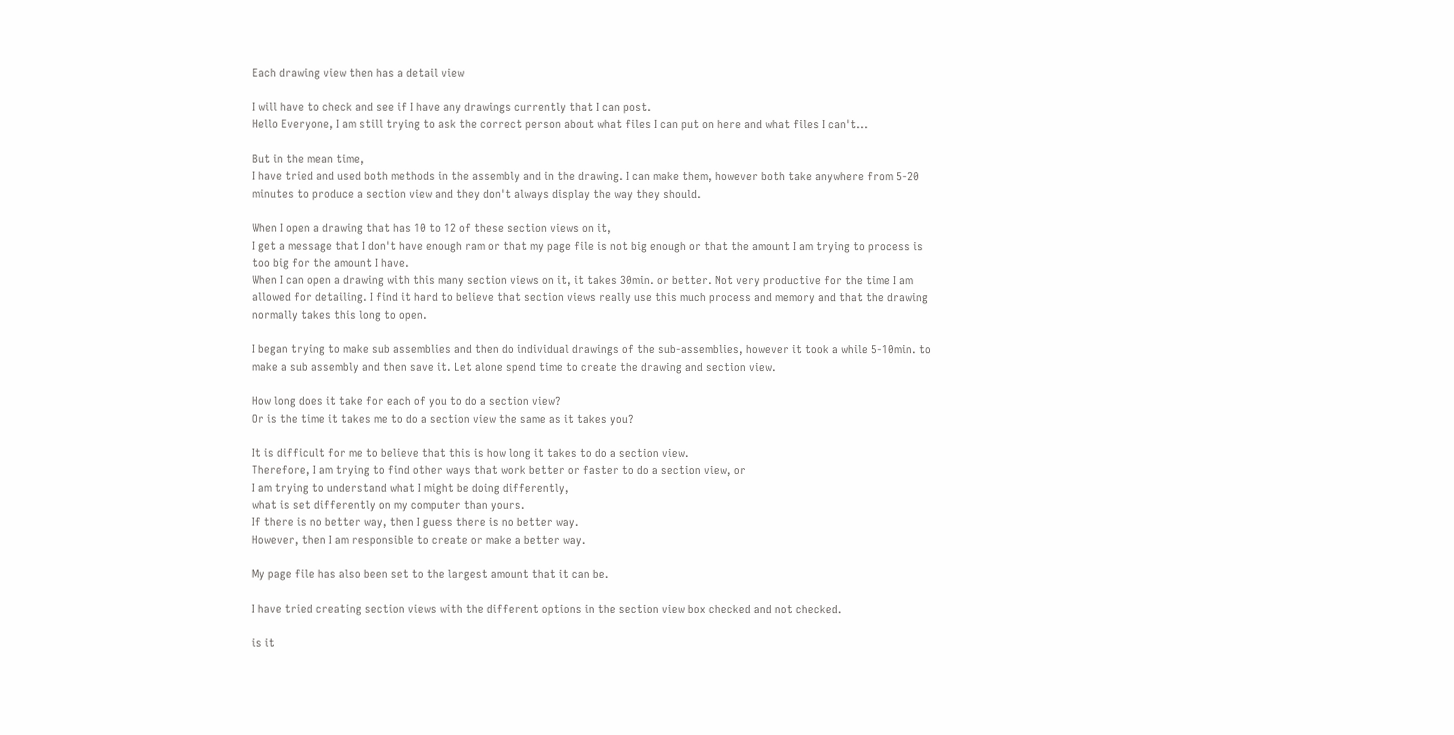Each drawing view then has a detail view

I will have to check and see if I have any drawings currently that I can post.
Hello Everyone, I am still trying to ask the correct person about what files I can put on here and what files I can't...

But in the mean time,
I have tried and used both methods in the assembly and in the drawing. I can make them, however both take anywhere from 5-20 minutes to produce a section view and they don't always display the way they should.

When I open a drawing that has 10 to 12 of these section views on it,
I get a message that I don't have enough ram or that my page file is not big enough or that the amount I am trying to process is too big for the amount I have.
When I can open a drawing with this many section views on it, it takes 30min. or better. Not very productive for the time I am allowed for detailing. I find it hard to believe that section views really use this much process and memory and that the drawing normally takes this long to open.

I began trying to make sub assemblies and then do individual drawings of the sub-assemblies, however it took a while 5-10min. to make a sub assembly and then save it. Let alone spend time to create the drawing and section view.

How long does it take for each of you to do a section view?
Or is the time it takes me to do a section view the same as it takes you?

It is difficult for me to believe that this is how long it takes to do a section view.
Therefore, I am trying to find other ways that work better or faster to do a section view, or
I am trying to understand what I might be doing differently,
what is set differently on my computer than yours.
If there is no better way, then I guess there is no better way.
However, then I am responsible to create or make a better way.

My page file has also been set to the largest amount that it can be.

I have tried creating section views with the different options in the section view box checked and not checked.

is it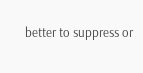better to suppress or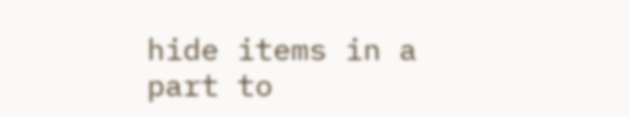hide items in a part to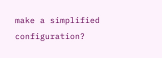make a simplified configuration?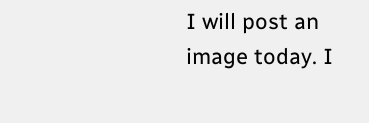I will post an image today. I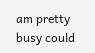am pretty busy could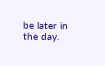be later in the day.